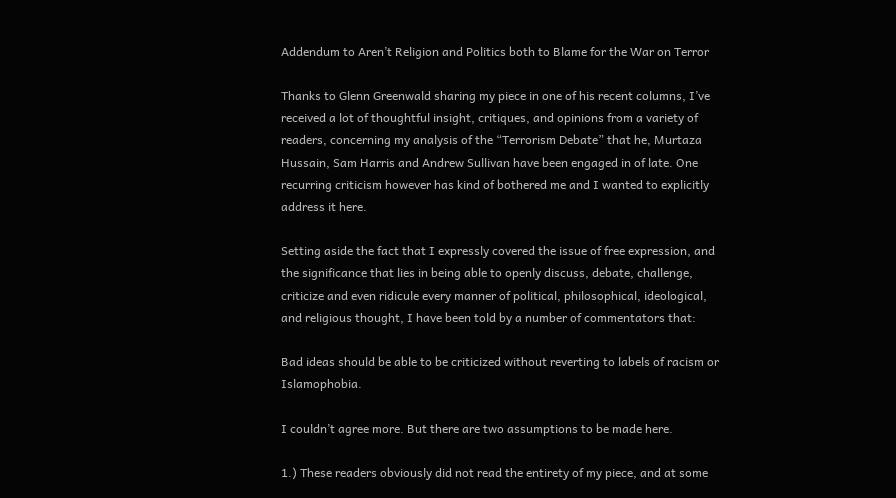Addendum to Aren’t Religion and Politics both to Blame for the War on Terror

Thanks to Glenn Greenwald sharing my piece in one of his recent columns, I’ve received a lot of thoughtful insight, critiques, and opinions from a variety of readers, concerning my analysis of the “Terrorism Debate” that he, Murtaza Hussain, Sam Harris and Andrew Sullivan have been engaged in of late. One recurring criticism however has kind of bothered me and I wanted to explicitly address it here.

Setting aside the fact that I expressly covered the issue of free expression, and the significance that lies in being able to openly discuss, debate, challenge, criticize and even ridicule every manner of political, philosophical, ideological, and religious thought, I have been told by a number of commentators that:

Bad ideas should be able to be criticized without reverting to labels of racism or Islamophobia.

I couldn’t agree more. But there are two assumptions to be made here.

1.) These readers obviously did not read the entirety of my piece, and at some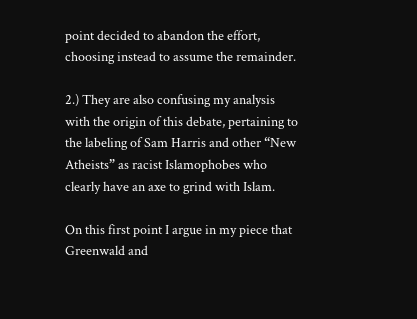point decided to abandon the effort, choosing instead to assume the remainder.

2.) They are also confusing my analysis with the origin of this debate, pertaining to the labeling of Sam Harris and other “New Atheists” as racist Islamophobes who clearly have an axe to grind with Islam.

On this first point I argue in my piece that Greenwald and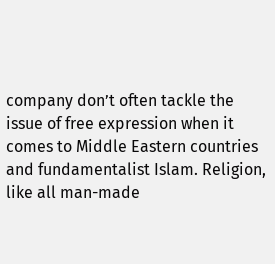company don’t often tackle the issue of free expression when it comes to Middle Eastern countries and fundamentalist Islam. Religion, like all man-made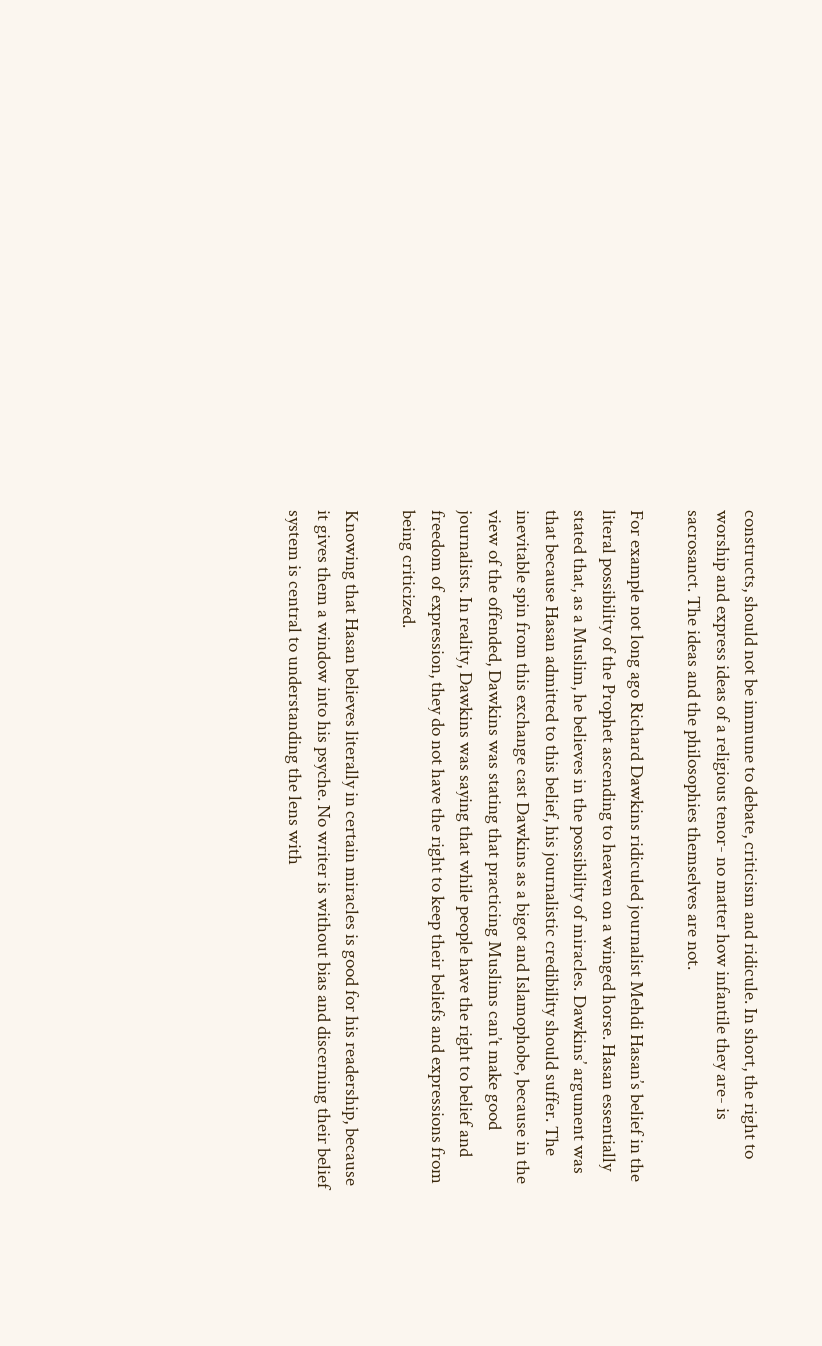constructs, should not be immune to debate, criticism and ridicule. In short, the right to worship and express ideas of a religious tenor- no matter how infantile they are- is sacrosanct. The ideas and the philosophies themselves are not.

For example not long ago Richard Dawkins ridiculed journalist Mehdi Hasan’s belief in the literal possibility of the Prophet ascending to heaven on a winged horse. Hasan essentially stated that, as a Muslim, he believes in the possibility of miracles. Dawkins’ argument was that because Hasan admitted to this belief, his journalistic credibility should suffer. The inevitable spin from this exchange cast Dawkins as a bigot and Islamophobe, because in the view of the offended, Dawkins was stating that practicing Muslims can’t make good journalists. In reality, Dawkins was saying that while people have the right to belief and freedom of expression, they do not have the right to keep their beliefs and expressions from being criticized.

Knowing that Hasan believes literally in certain miracles is good for his readership, because it gives them a window into his psyche. No writer is without bias and discerning their belief system is central to understanding the lens with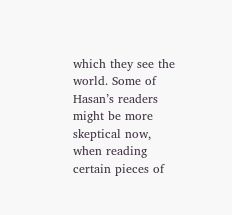which they see the world. Some of Hasan’s readers might be more skeptical now, when reading certain pieces of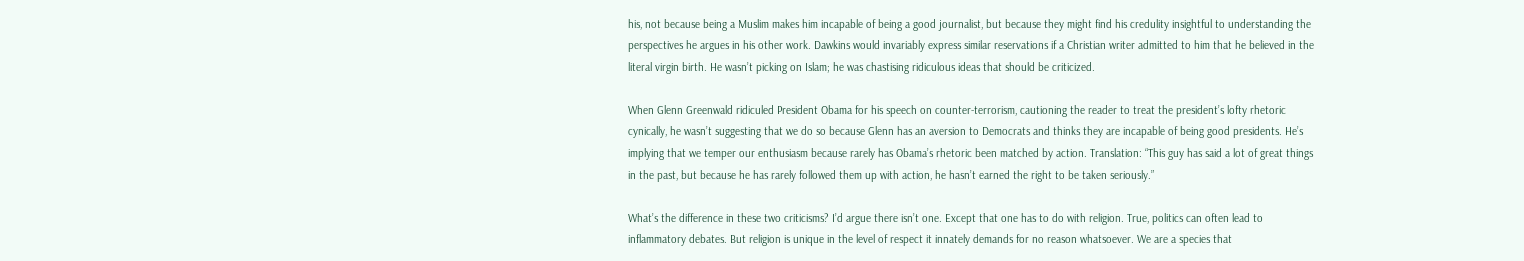his, not because being a Muslim makes him incapable of being a good journalist, but because they might find his credulity insightful to understanding the perspectives he argues in his other work. Dawkins would invariably express similar reservations if a Christian writer admitted to him that he believed in the literal virgin birth. He wasn’t picking on Islam; he was chastising ridiculous ideas that should be criticized.

When Glenn Greenwald ridiculed President Obama for his speech on counter-terrorism, cautioning the reader to treat the president’s lofty rhetoric cynically, he wasn’t suggesting that we do so because Glenn has an aversion to Democrats and thinks they are incapable of being good presidents. He’s implying that we temper our enthusiasm because rarely has Obama’s rhetoric been matched by action. Translation: “This guy has said a lot of great things in the past, but because he has rarely followed them up with action, he hasn’t earned the right to be taken seriously.”

What’s the difference in these two criticisms? I’d argue there isn’t one. Except that one has to do with religion. True, politics can often lead to inflammatory debates. But religion is unique in the level of respect it innately demands for no reason whatsoever. We are a species that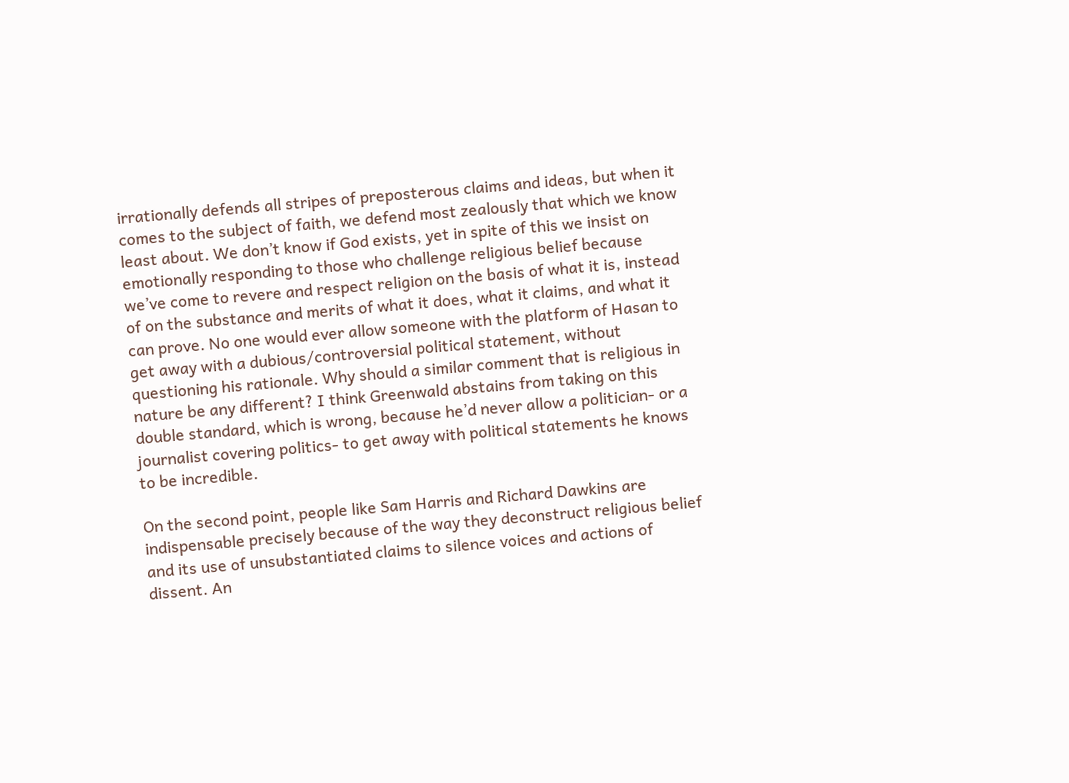irrationally defends all stripes of preposterous claims and ideas, but when it comes to the subject of faith, we defend most zealously that which we know least about. We don’t know if God exists, yet in spite of this we insist on emotionally responding to those who challenge religious belief because we’ve come to revere and respect religion on the basis of what it is, instead of on the substance and merits of what it does, what it claims, and what it can prove. No one would ever allow someone with the platform of Hasan to get away with a dubious/controversial political statement, without questioning his rationale. Why should a similar comment that is religious in nature be any different? I think Greenwald abstains from taking on this double standard, which is wrong, because he’d never allow a politician- or a journalist covering politics- to get away with political statements he knows to be incredible.

On the second point, people like Sam Harris and Richard Dawkins are indispensable precisely because of the way they deconstruct religious belief and its use of unsubstantiated claims to silence voices and actions of dissent. An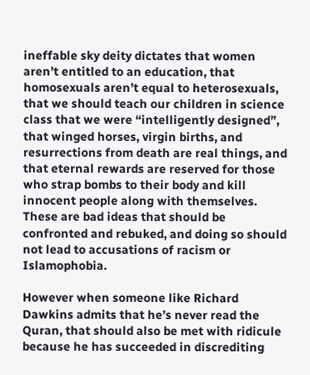ineffable sky deity dictates that women aren’t entitled to an education, that homosexuals aren’t equal to heterosexuals, that we should teach our children in science class that we were “intelligently designed”, that winged horses, virgin births, and resurrections from death are real things, and that eternal rewards are reserved for those who strap bombs to their body and kill innocent people along with themselves. These are bad ideas that should be confronted and rebuked, and doing so should not lead to accusations of racism or Islamophobia.

However when someone like Richard Dawkins admits that he’s never read the Quran, that should also be met with ridicule because he has succeeded in discrediting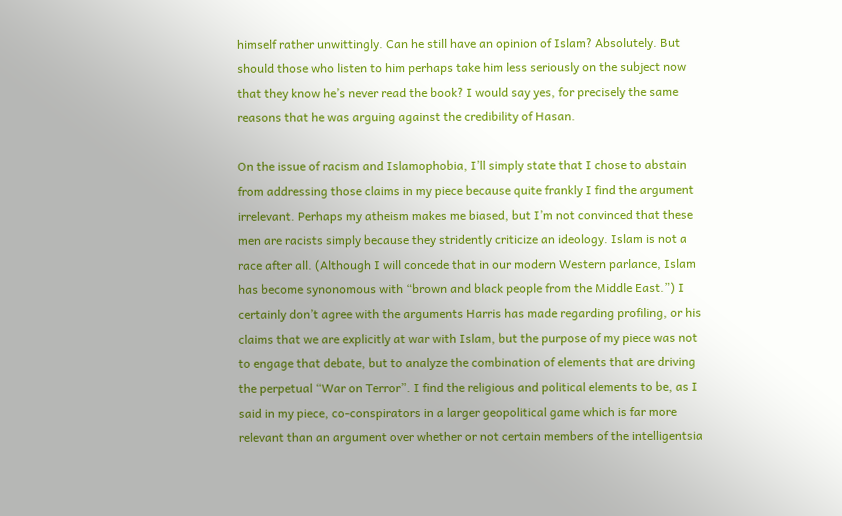himself rather unwittingly. Can he still have an opinion of Islam? Absolutely. But should those who listen to him perhaps take him less seriously on the subject now that they know he’s never read the book? I would say yes, for precisely the same reasons that he was arguing against the credibility of Hasan.

On the issue of racism and Islamophobia, I’ll simply state that I chose to abstain from addressing those claims in my piece because quite frankly I find the argument irrelevant. Perhaps my atheism makes me biased, but I’m not convinced that these men are racists simply because they stridently criticize an ideology. Islam is not a race after all. (Although I will concede that in our modern Western parlance, Islam has become synonomous with “brown and black people from the Middle East.”) I certainly don’t agree with the arguments Harris has made regarding profiling, or his claims that we are explicitly at war with Islam, but the purpose of my piece was not to engage that debate, but to analyze the combination of elements that are driving the perpetual “War on Terror”. I find the religious and political elements to be, as I said in my piece, co-conspirators in a larger geopolitical game which is far more relevant than an argument over whether or not certain members of the intelligentsia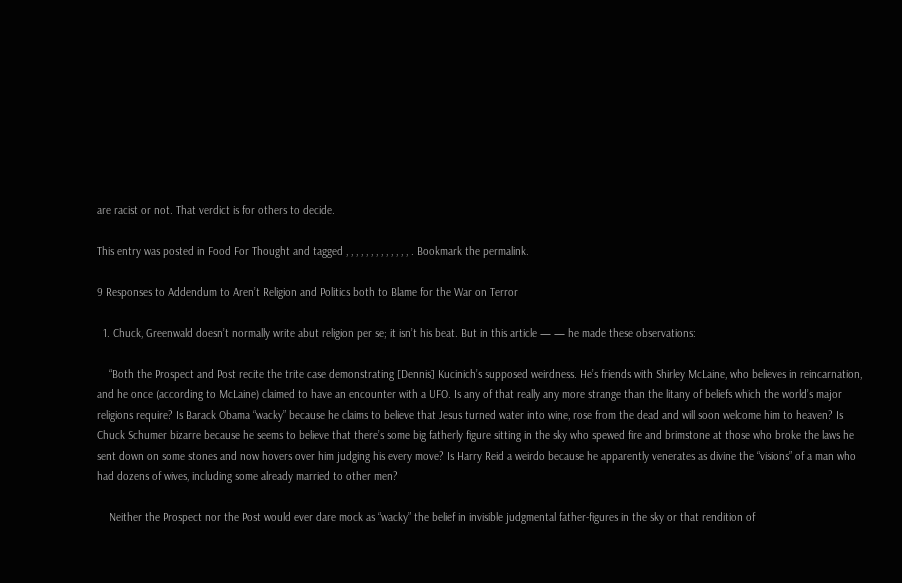are racist or not. That verdict is for others to decide.

This entry was posted in Food For Thought and tagged , , , , , , , , , , , , , . Bookmark the permalink.

9 Responses to Addendum to Aren’t Religion and Politics both to Blame for the War on Terror

  1. Chuck, Greenwald doesn’t normally write abut religion per se; it isn’t his beat. But in this article — — he made these observations:

    “Both the Prospect and Post recite the trite case demonstrating [Dennis] Kucinich’s supposed weirdness. He’s friends with Shirley McLaine, who believes in reincarnation, and he once (according to McLaine) claimed to have an encounter with a UFO. Is any of that really any more strange than the litany of beliefs which the world’s major religions require? Is Barack Obama “wacky” because he claims to believe that Jesus turned water into wine, rose from the dead and will soon welcome him to heaven? Is Chuck Schumer bizarre because he seems to believe that there’s some big fatherly figure sitting in the sky who spewed fire and brimstone at those who broke the laws he sent down on some stones and now hovers over him judging his every move? Is Harry Reid a weirdo because he apparently venerates as divine the “visions” of a man who had dozens of wives, including some already married to other men?

    Neither the Prospect nor the Post would ever dare mock as “wacky” the belief in invisible judgmental father-figures in the sky or that rendition of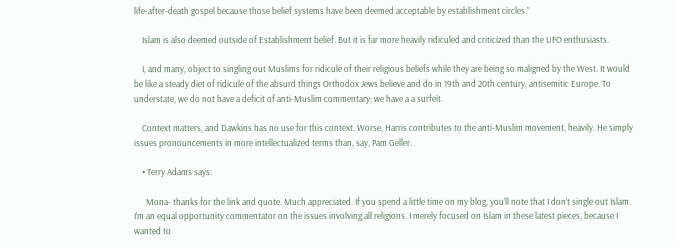life-after-death gospel because those belief systems have been deemed acceptable by establishment circles.”

    Islam is also deemed outside of Establishment belief. But it is far more heavily ridiculed and criticized than the UFO enthusiasts.

    I, and many, object to singling out Muslims for ridicule of their religious beliefs while they are being so maligned by the West. It would be like a steady diet of ridicule of the absurd things Orthodox Jews believe and do in 19th and 20th century, antisemitic Europe. To understate, we do not have a deficit of anti-Muslim commentary; we have a a surfeit.

    Context matters, and Dawkins has no use for this context. Worse, Harris contributes to the anti-Muslim movement, heavily. He simply issues pronouncements in more intellectualized terms than, say, Pam Geller.

    • Terry Adams says:

      Mona- thanks for the link and quote. Much appreciated. If you spend a little time on my blog, you’ll note that I don’t single out Islam. I’m an equal opportunity commentator on the issues involving all religions. I merely focused on Islam in these latest pieces, because I wanted to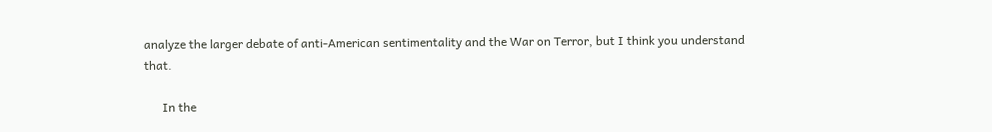analyze the larger debate of anti-American sentimentality and the War on Terror, but I think you understand that.

      In the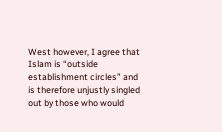West however, I agree that Islam is “outside establishment circles” and is therefore unjustly singled out by those who would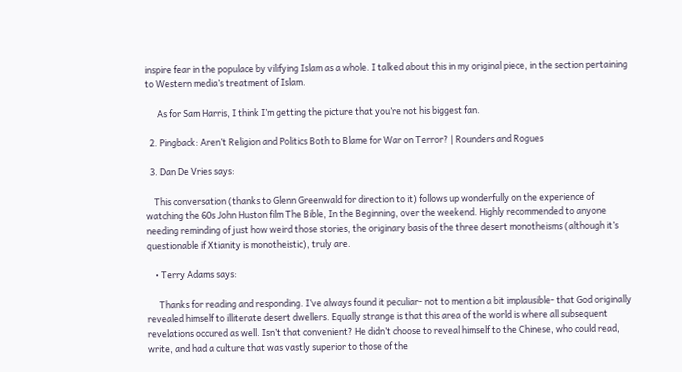inspire fear in the populace by vilifying Islam as a whole. I talked about this in my original piece, in the section pertaining to Western media’s treatment of Islam.

      As for Sam Harris, I think I’m getting the picture that you’re not his biggest fan.

  2. Pingback: Aren’t Religion and Politics Both to Blame for War on Terror? | Rounders and Rogues

  3. Dan De Vries says:

    This conversation (thanks to Glenn Greenwald for direction to it) follows up wonderfully on the experience of watching the 60s John Huston film The Bible, In the Beginning, over the weekend. Highly recommended to anyone needing reminding of just how weird those stories, the originary basis of the three desert monotheisms (although it’s questionable if Xtianity is monotheistic), truly are.

    • Terry Adams says:

      Thanks for reading and responding. I’ve always found it peculiar- not to mention a bit implausible- that God originally revealed himself to illiterate desert dwellers. Equally strange is that this area of the world is where all subsequent revelations occured as well. Isn’t that convenient? He didn’t choose to reveal himself to the Chinese, who could read, write, and had a culture that was vastly superior to those of the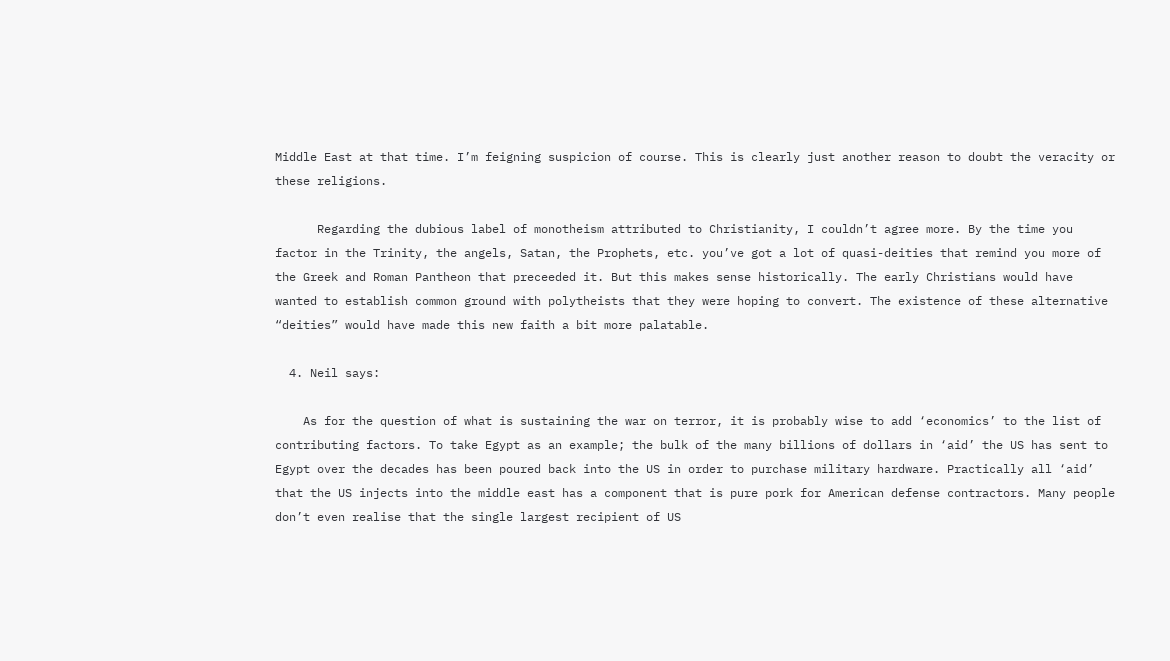Middle East at that time. I’m feigning suspicion of course. This is clearly just another reason to doubt the veracity or these religions.

      Regarding the dubious label of monotheism attributed to Christianity, I couldn’t agree more. By the time you factor in the Trinity, the angels, Satan, the Prophets, etc. you’ve got a lot of quasi-deities that remind you more of the Greek and Roman Pantheon that preceeded it. But this makes sense historically. The early Christians would have wanted to establish common ground with polytheists that they were hoping to convert. The existence of these alternative “deities” would have made this new faith a bit more palatable.

  4. Neil says:

    As for the question of what is sustaining the war on terror, it is probably wise to add ‘economics’ to the list of contributing factors. To take Egypt as an example; the bulk of the many billions of dollars in ‘aid’ the US has sent to Egypt over the decades has been poured back into the US in order to purchase military hardware. Practically all ‘aid’ that the US injects into the middle east has a component that is pure pork for American defense contractors. Many people don’t even realise that the single largest recipient of US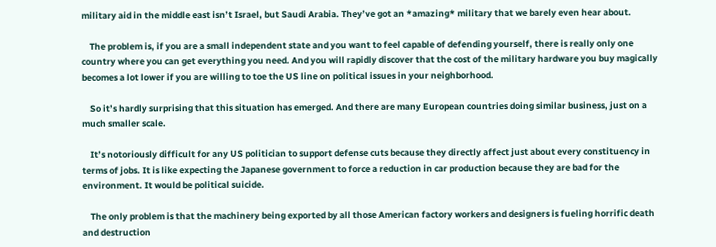military aid in the middle east isn’t Israel, but Saudi Arabia. They’ve got an *amazing* military that we barely even hear about.

    The problem is, if you are a small independent state and you want to feel capable of defending yourself, there is really only one country where you can get everything you need. And you will rapidly discover that the cost of the military hardware you buy magically becomes a lot lower if you are willing to toe the US line on political issues in your neighborhood.

    So it’s hardly surprising that this situation has emerged. And there are many European countries doing similar business, just on a much smaller scale.

    It’s notoriously difficult for any US politician to support defense cuts because they directly affect just about every constituency in terms of jobs. It is like expecting the Japanese government to force a reduction in car production because they are bad for the environment. It would be political suicide.

    The only problem is that the machinery being exported by all those American factory workers and designers is fueling horrific death and destruction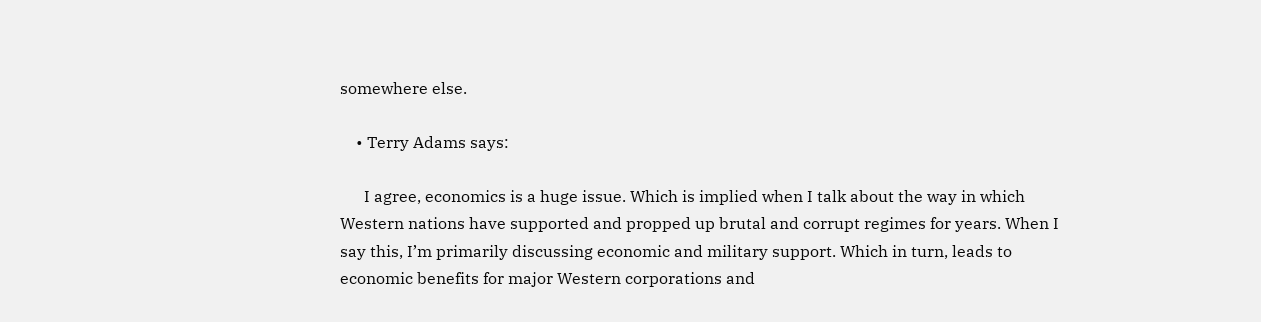somewhere else.

    • Terry Adams says:

      I agree, economics is a huge issue. Which is implied when I talk about the way in which Western nations have supported and propped up brutal and corrupt regimes for years. When I say this, I’m primarily discussing economic and military support. Which in turn, leads to economic benefits for major Western corporations and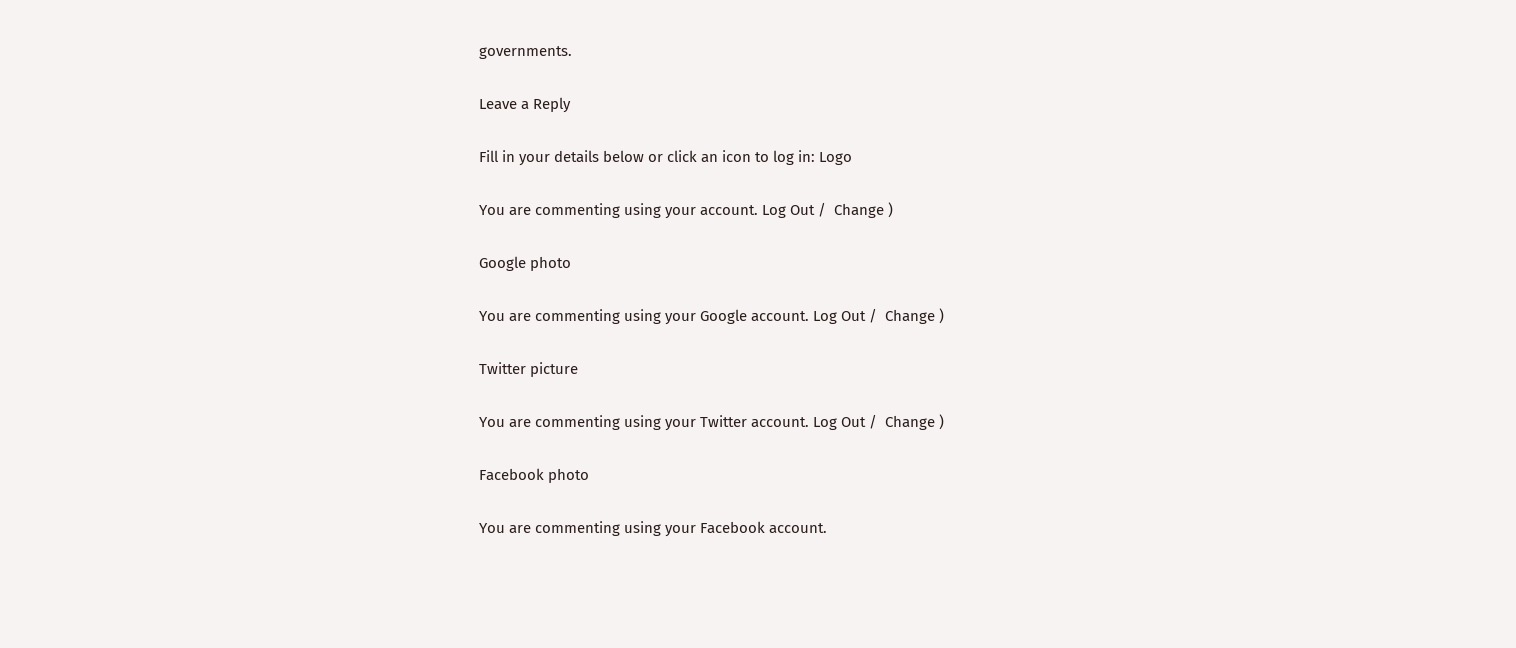governments.

Leave a Reply

Fill in your details below or click an icon to log in: Logo

You are commenting using your account. Log Out /  Change )

Google photo

You are commenting using your Google account. Log Out /  Change )

Twitter picture

You are commenting using your Twitter account. Log Out /  Change )

Facebook photo

You are commenting using your Facebook account.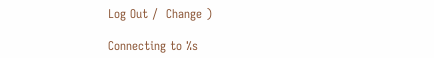Log Out /  Change )

Connecting to %s